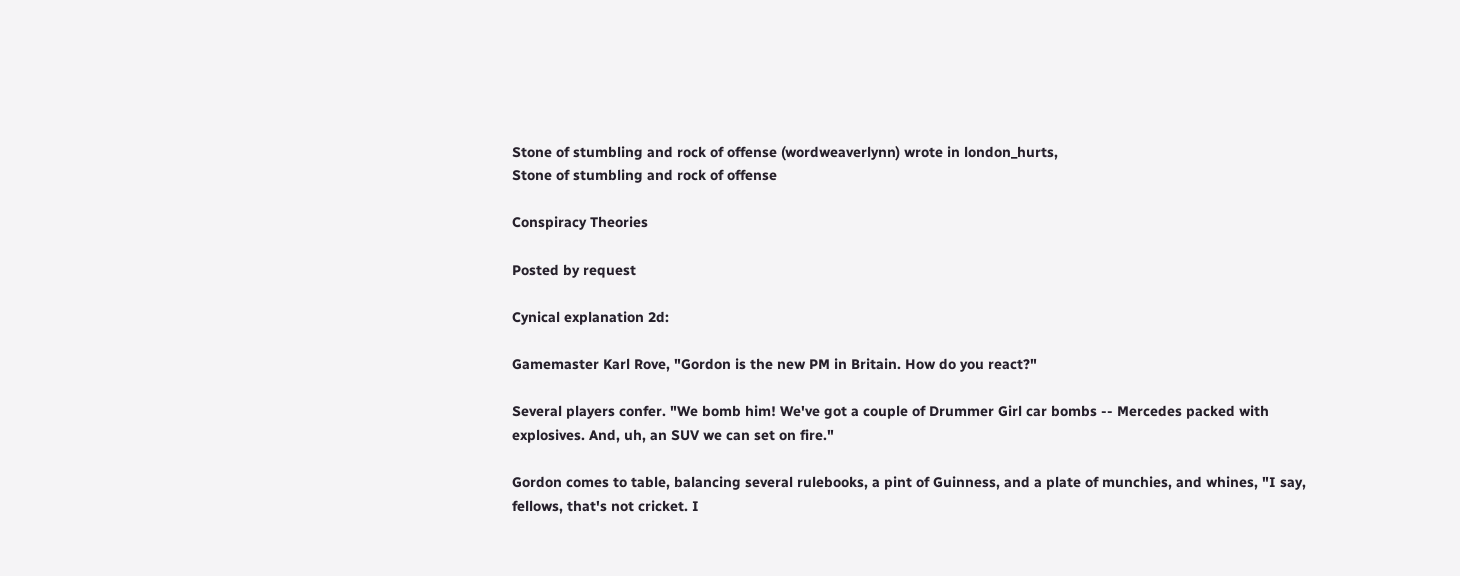Stone of stumbling and rock of offense (wordweaverlynn) wrote in london_hurts,
Stone of stumbling and rock of offense

Conspiracy Theories

Posted by request

Cynical explanation 2d:

Gamemaster Karl Rove, "Gordon is the new PM in Britain. How do you react?"

Several players confer. "We bomb him! We've got a couple of Drummer Girl car bombs -- Mercedes packed with explosives. And, uh, an SUV we can set on fire."

Gordon comes to table, balancing several rulebooks, a pint of Guinness, and a plate of munchies, and whines, "I say, fellows, that's not cricket. I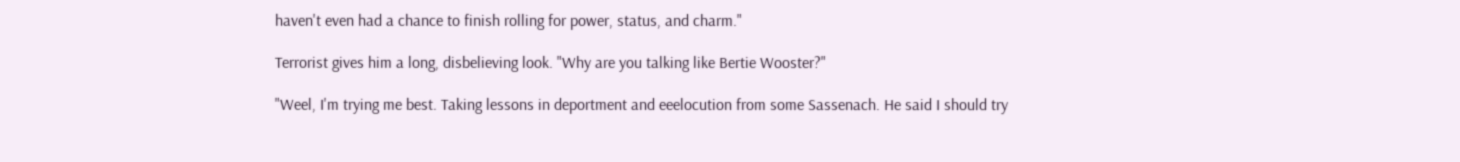haven't even had a chance to finish rolling for power, status, and charm."

Terrorist gives him a long, disbelieving look. "Why are you talking like Bertie Wooster?"

"Weel, I'm trying me best. Taking lessons in deportment and eeelocution from some Sassenach. He said I should try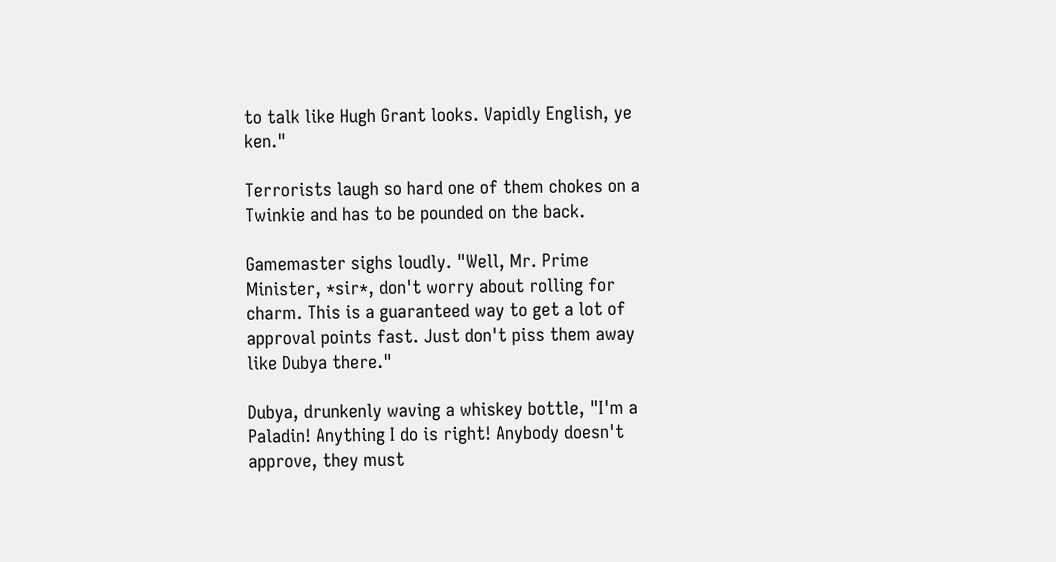to talk like Hugh Grant looks. Vapidly English, ye ken."

Terrorists laugh so hard one of them chokes on a Twinkie and has to be pounded on the back.

Gamemaster sighs loudly. "Well, Mr. Prime Minister, *sir*, don't worry about rolling for charm. This is a guaranteed way to get a lot of approval points fast. Just don't piss them away like Dubya there."

Dubya, drunkenly waving a whiskey bottle, "I'm a Paladin! Anything I do is right! Anybody doesn't approve, they must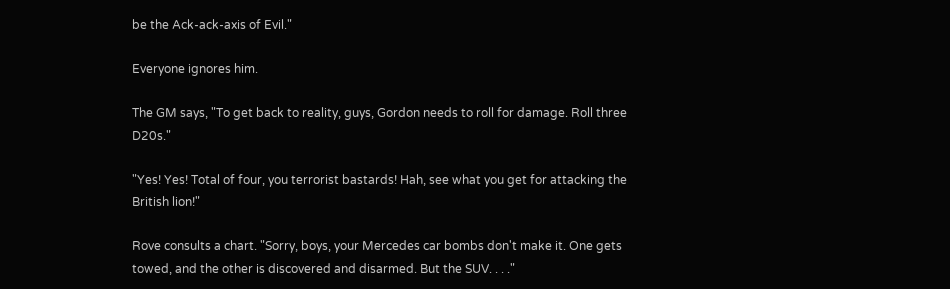be the Ack-ack-axis of Evil."

Everyone ignores him.

The GM says, "To get back to reality, guys, Gordon needs to roll for damage. Roll three D20s."

"Yes! Yes! Total of four, you terrorist bastards! Hah, see what you get for attacking the British lion!"

Rove consults a chart. "Sorry, boys, your Mercedes car bombs don't make it. One gets towed, and the other is discovered and disarmed. But the SUV. . . ."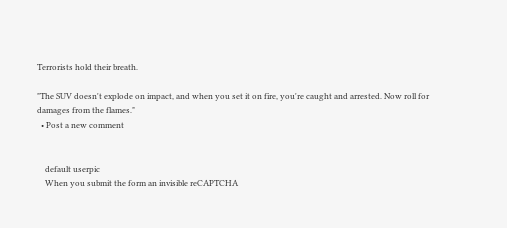Terrorists hold their breath.

"The SUV doesn't explode on impact, and when you set it on fire, you're caught and arrested. Now roll for damages from the flames."
  • Post a new comment


    default userpic
    When you submit the form an invisible reCAPTCHA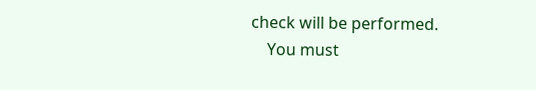check will be performed.
    You must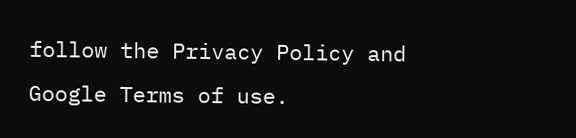follow the Privacy Policy and Google Terms of use.